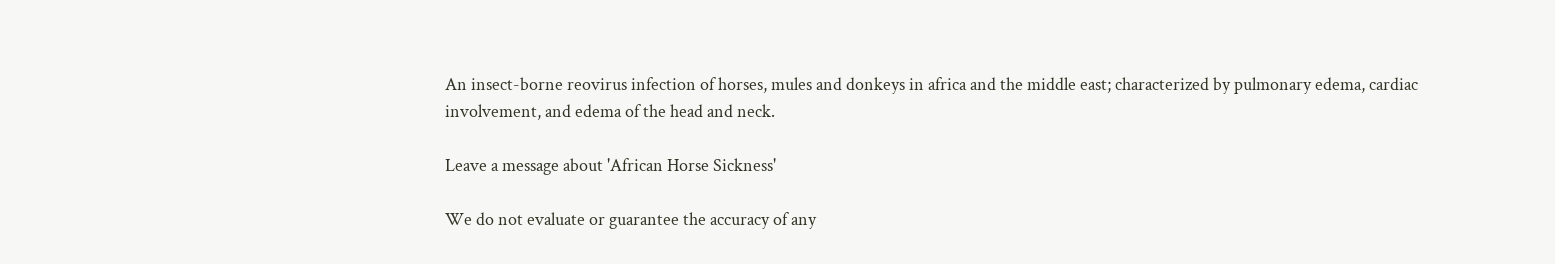An insect-borne reovirus infection of horses, mules and donkeys in africa and the middle east; characterized by pulmonary edema, cardiac involvement, and edema of the head and neck.

Leave a message about 'African Horse Sickness'

We do not evaluate or guarantee the accuracy of any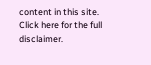content in this site. Click here for the full disclaimer.